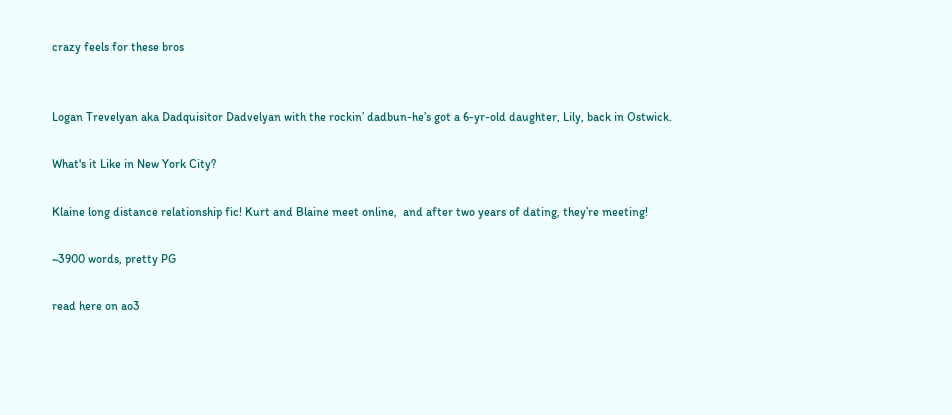crazy feels for these bros


Logan Trevelyan aka Dadquisitor Dadvelyan with the rockin’ dadbun-he’s got a 6-yr-old daughter, Lily, back in Ostwick.

What's it Like in New York City?

Klaine long distance relationship fic! Kurt and Blaine meet online,  and after two years of dating, they’re meeting!

~3900 words, pretty PG

read here on ao3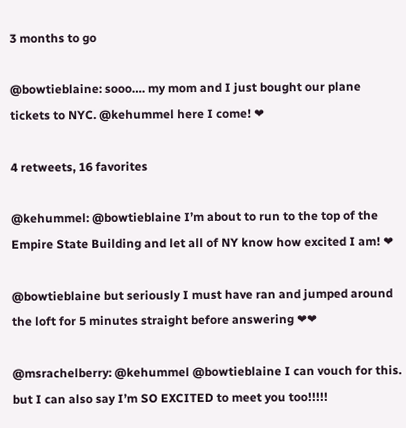3 months to go

@bowtieblaine: sooo…. my mom and I just bought our plane tickets to NYC. @kehummel here I come! ❤

4 retweets, 16 favorites

@kehummel: @bowtieblaine I’m about to run to the top of the Empire State Building and let all of NY know how excited I am! ❤

@bowtieblaine but seriously I must have ran and jumped around the loft for 5 minutes straight before answering ❤❤

@msrachelberry: @kehummel @bowtieblaine I can vouch for this. but I can also say I’m SO EXCITED to meet you too!!!!!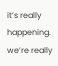it’s really happening. we’re really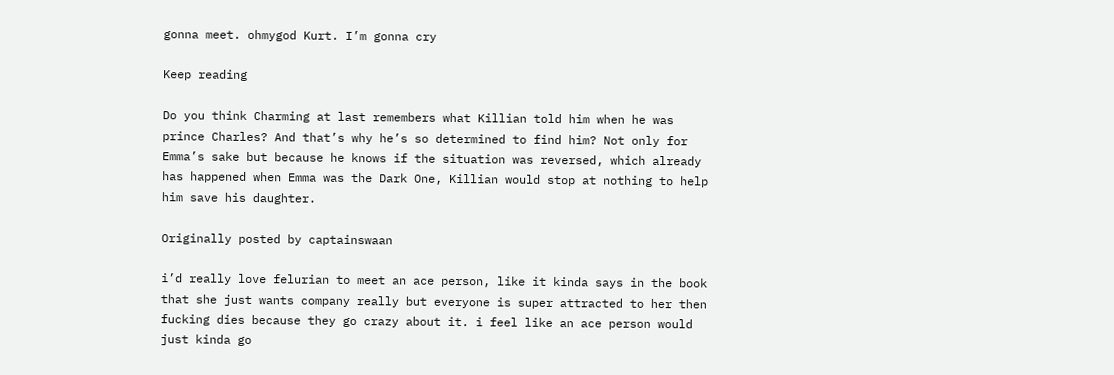gonna meet. ohmygod Kurt. I’m gonna cry

Keep reading

Do you think Charming at last remembers what Killian told him when he was prince Charles? And that’s why he’s so determined to find him? Not only for Emma’s sake but because he knows if the situation was reversed, which already has happened when Emma was the Dark One, Killian would stop at nothing to help him save his daughter.

Originally posted by captainswaan

i’d really love felurian to meet an ace person, like it kinda says in the book that she just wants company really but everyone is super attracted to her then fucking dies because they go crazy about it. i feel like an ace person would just kinda go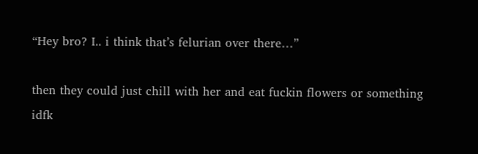“Hey bro? I.. i think that’s felurian over there…”

then they could just chill with her and eat fuckin flowers or something idfk